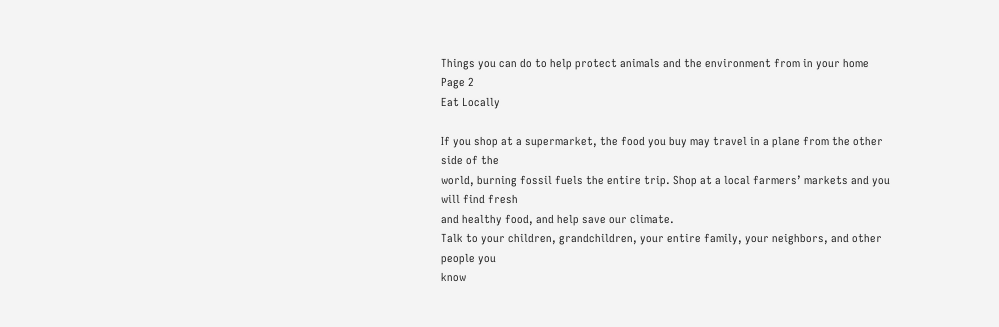Things you can do to help protect animals and the environment from in your home
Page 2
Eat Locally

If you shop at a supermarket, the food you buy may travel in a plane from the other side of the
world, burning fossil fuels the entire trip. Shop at a local farmers’ markets and you will find fresh
and healthy food, and help save our climate.
Talk to your children, grandchildren, your entire family, your neighbors, and other people you
know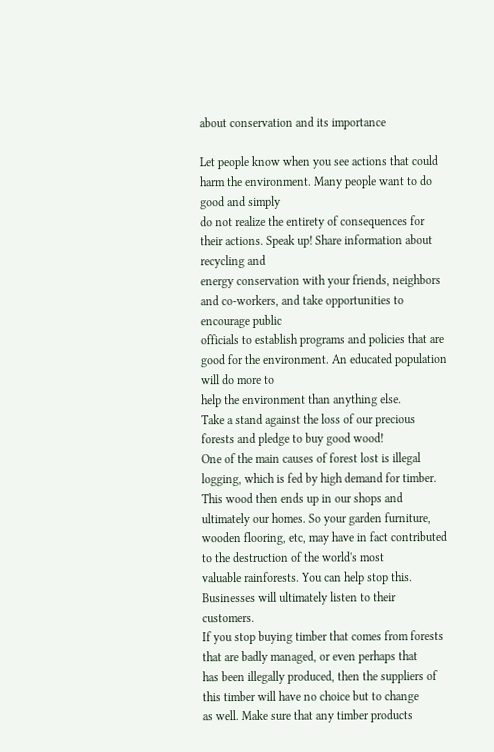about conservation and its importance

Let people know when you see actions that could harm the environment. Many people want to do good and simply
do not realize the entirety of consequences for their actions. Speak up! Share information about recycling and
energy conservation with your friends, neighbors and co-workers, and take opportunities to encourage public
officials to establish programs and policies that are good for the environment. An educated population will do more to
help the environment than anything else.
Take a stand against the loss of our precious forests and pledge to buy good wood!
One of the main causes of forest lost is illegal logging, which is fed by high demand for timber.
This wood then ends up in our shops and ultimately our homes. So your garden furniture,
wooden flooring, etc, may have in fact contributed to the destruction of the world's most
valuable rainforests. You can help stop this. Businesses will ultimately listen to their customers.
If you stop buying timber that comes from forests that are badly managed, or even perhaps that
has been illegally produced, then the suppliers of this timber will have no choice but to change
as well. Make sure that any timber products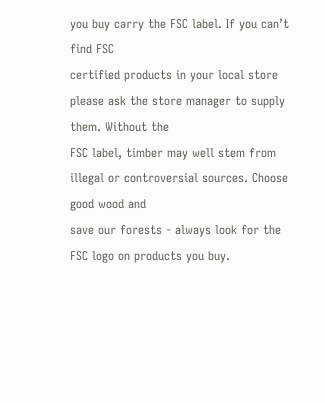you buy carry the FSC label. If you can’t find FSC
certified products in your local store please ask the store manager to supply them. Without the
FSC label, timber may well stem from illegal or controversial sources. Choose good wood and
save our forests - always look for the FSC logo on products you buy.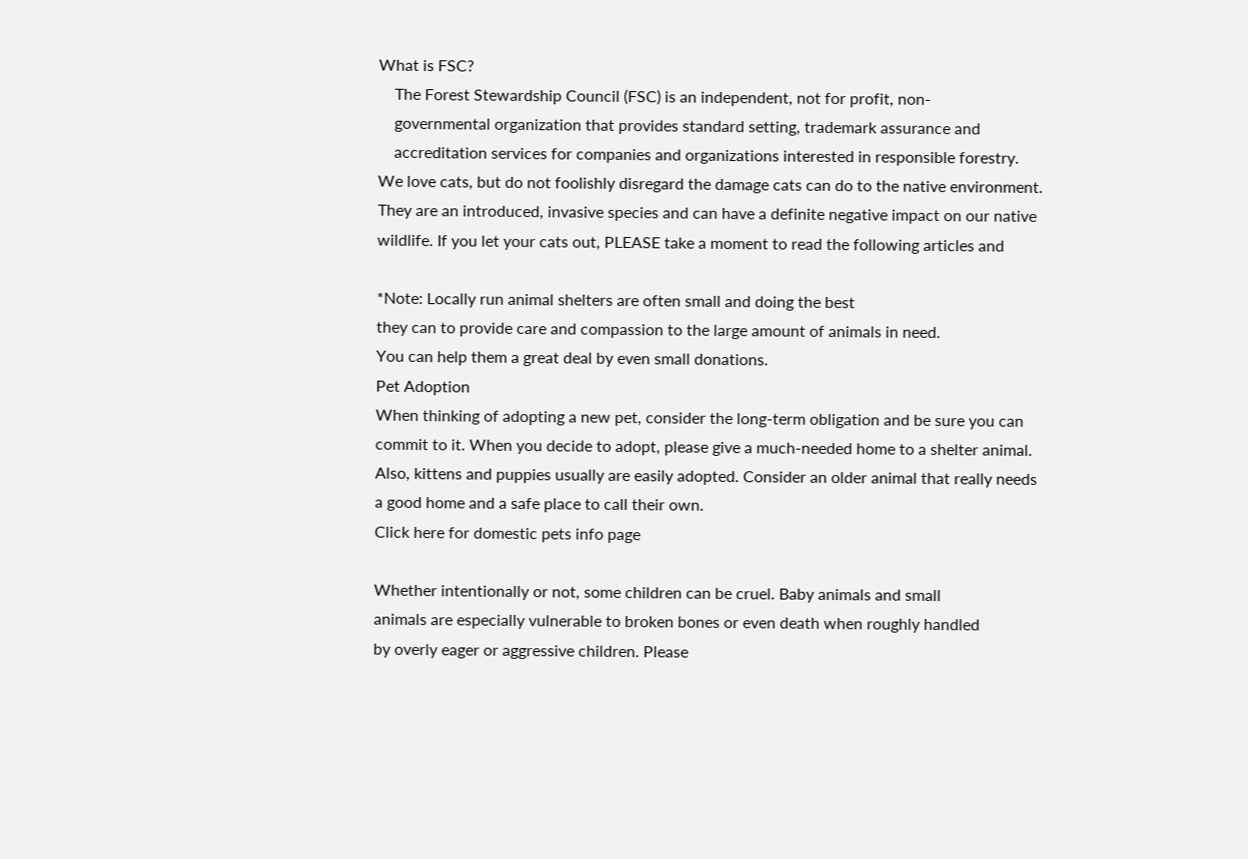What is FSC?
    The Forest Stewardship Council (FSC) is an independent, not for profit, non-
    governmental organization that provides standard setting, trademark assurance and
    accreditation services for companies and organizations interested in responsible forestry.
We love cats, but do not foolishly disregard the damage cats can do to the native environment.
They are an introduced, invasive species and can have a definite negative impact on our native
wildlife. If you let your cats out, PLEASE take a moment to read the following articles and

*Note: Locally run animal shelters are often small and doing the best
they can to provide care and compassion to the large amount of animals in need.
You can help them a great deal by even small donations.
Pet Adoption
When thinking of adopting a new pet, consider the long-term obligation and be sure you can
commit to it. When you decide to adopt, please give a much-needed home to a shelter animal.
Also, kittens and puppies usually are easily adopted. Consider an older animal that really needs
a good home and a safe place to call their own.
Click here for domestic pets info page

Whether intentionally or not, some children can be cruel. Baby animals and small
animals are especially vulnerable to broken bones or even death when roughly handled
by overly eager or aggressive children. Please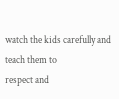watch the kids carefully and teach them to
respect and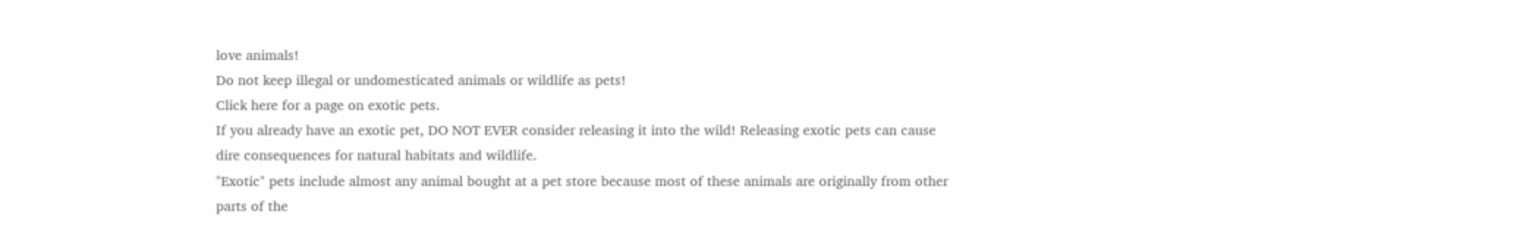love animals!
Do not keep illegal or undomesticated animals or wildlife as pets!
Click here for a page on exotic pets.
If you already have an exotic pet, DO NOT EVER consider releasing it into the wild! Releasing exotic pets can cause
dire consequences for natural habitats and wildlife.
"Exotic" pets include almost any animal bought at a pet store because most of these animals are originally from other
parts of the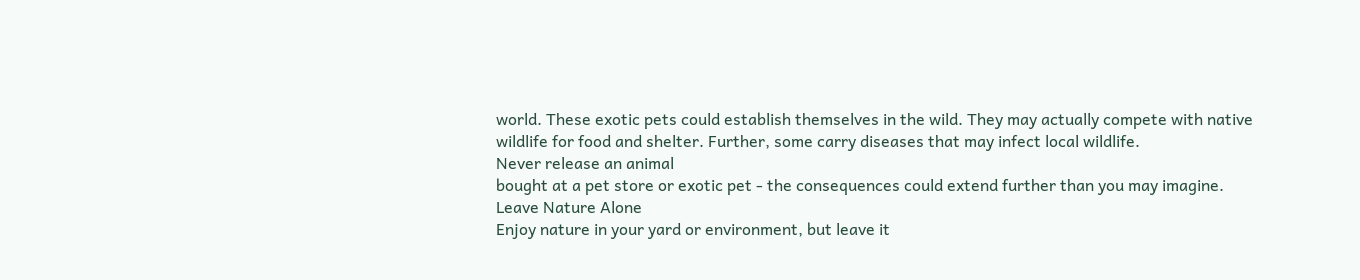world. These exotic pets could establish themselves in the wild. They may actually compete with native
wildlife for food and shelter. Further, some carry diseases that may infect local wildlife.
Never release an animal
bought at a pet store or exotic pet - the consequences could extend further than you may imagine.
Leave Nature Alone
Enjoy nature in your yard or environment, but leave it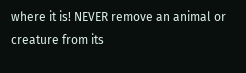where it is! NEVER remove an animal or creature from its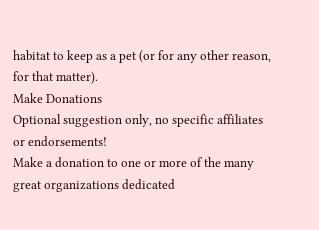habitat to keep as a pet (or for any other reason, for that matter).
Make Donations
Optional suggestion only, no specific affiliates or endorsements!
Make a donation to one or more of the many great organizations dedicated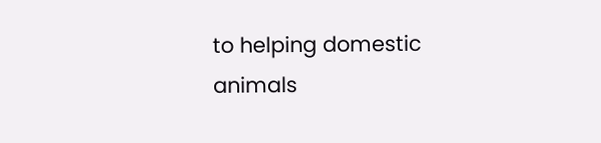to helping domestic animals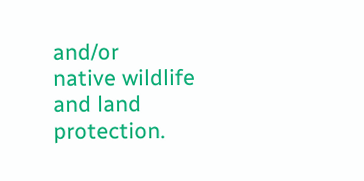and/or
native wildlife and land protection.